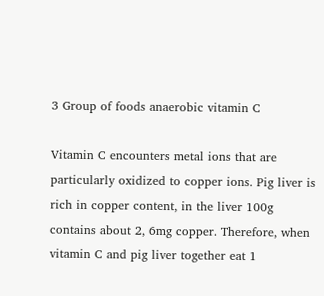3 Group of foods anaerobic vitamin C

Vitamin C encounters metal ions that are particularly oxidized to copper ions. Pig liver is rich in copper content, in the liver 100g contains about 2, 6mg copper. Therefore, when vitamin C and pig liver together eat 1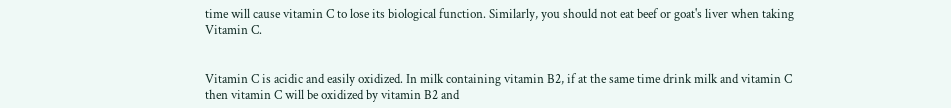time will cause vitamin C to lose its biological function. Similarly, you should not eat beef or goat's liver when taking Vitamin C.


Vitamin C is acidic and easily oxidized. In milk containing vitamin B2, if at the same time drink milk and vitamin C then vitamin C will be oxidized by vitamin B2 and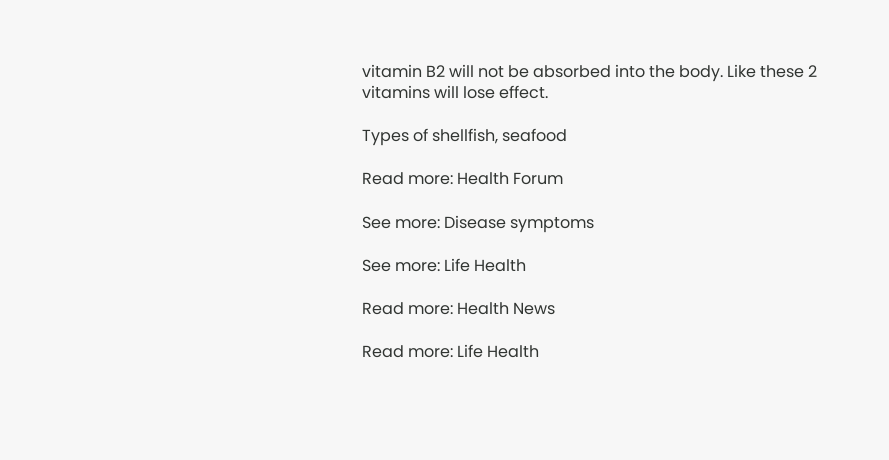vitamin B2 will not be absorbed into the body. Like these 2 vitamins will lose effect.

Types of shellfish, seafood

Read more: Health Forum

See more: Disease symptoms

See more: Life Health

Read more: Health News

Read more: Life Health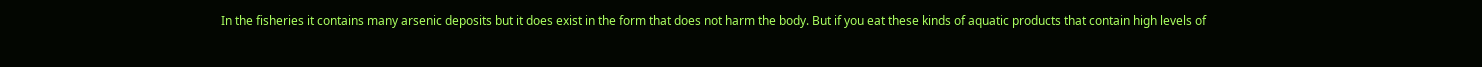In the fisheries it contains many arsenic deposits but it does exist in the form that does not harm the body. But if you eat these kinds of aquatic products that contain high levels of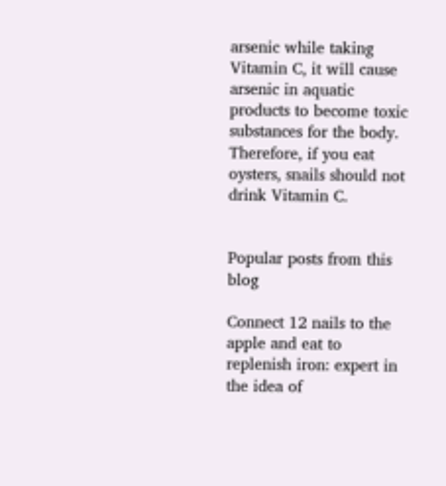arsenic while taking Vitamin C, it will cause arsenic in aquatic products to become toxic substances for the body. Therefore, if you eat oysters, snails should not drink Vitamin C.


Popular posts from this blog

Connect 12 nails to the apple and eat to replenish iron: expert in the idea of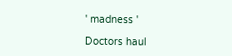' madness '

Doctors haul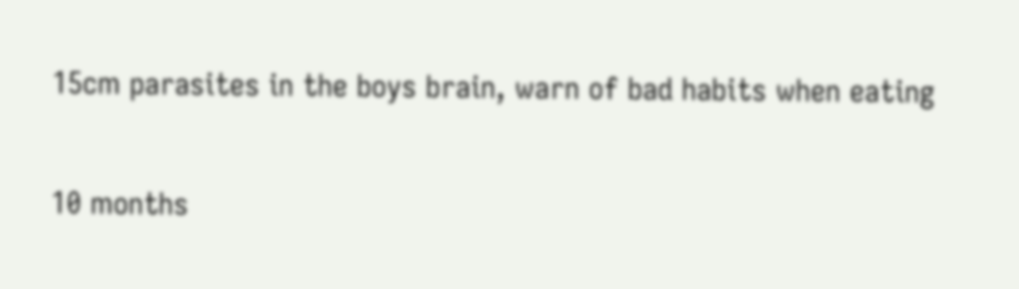15cm parasites in the boys brain, warn of bad habits when eating

10 months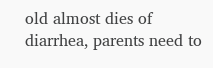old almost dies of diarrhea, parents need to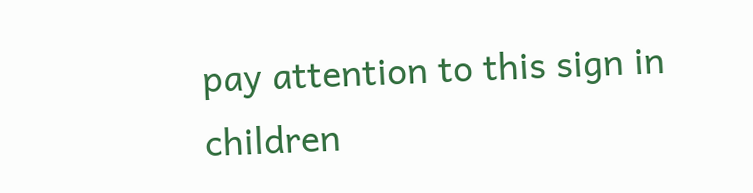pay attention to this sign in children